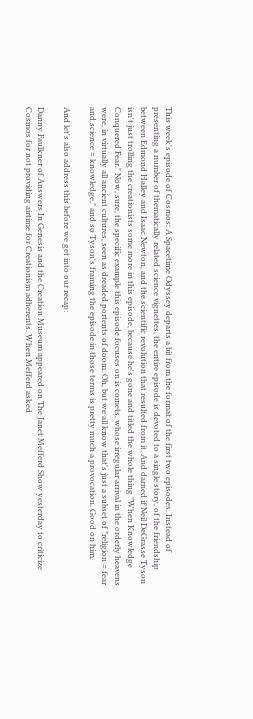This week's episode of Cosmos: A Spacetime Odyssey departs a bit from the format of the first two episodes. Instead of presenting a number of thematically related science vignettes, the entire episode is devoted to a single story, of the friendship between Edmond Halley and Isaac Newton, and the scientific revolution that resulted from it. And darned if Neil DeGrasse Tyson isn't just trolling the creationists some more in this episode, because he's gone and titled the whole thing "When Knowledge Conquered Fear." Now, sure, the specific example this episode focuses on is comets, whose irregular arrival in the orderly heavens were, in virtually all ancient cultures, seen as dreaded portents of doom. Oh, but we all know that's just a subset of "religion = fear and science = knowledge," and so Tyson's framing the episode in those terms is pretty much a provocation. Good on him.

And let's also address this before we get into our recap:

Danny Faulkner of Answers In Genesis and the Creation Museum appeared on The Janet Mefferd Show yesterday to criticize Cosmos for not providing airtime for Creationism adherents. When Mefferd asked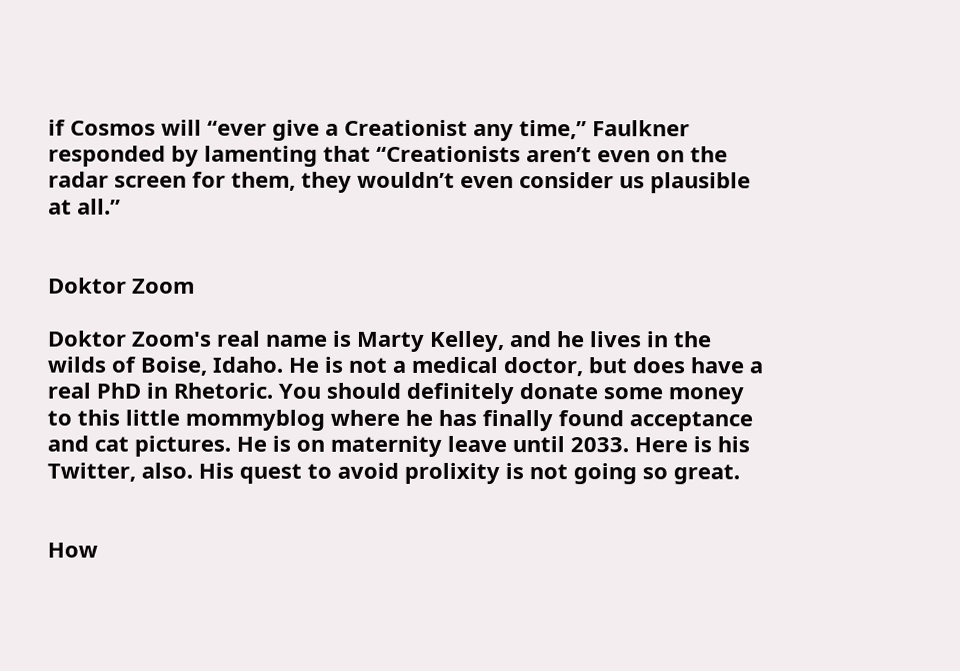if Cosmos will “ever give a Creationist any time,” Faulkner responded by lamenting that “Creationists aren’t even on the radar screen for them, they wouldn’t even consider us plausible at all.”


Doktor Zoom

Doktor Zoom's real name is Marty Kelley, and he lives in the wilds of Boise, Idaho. He is not a medical doctor, but does have a real PhD in Rhetoric. You should definitely donate some money to this little mommyblog where he has finally found acceptance and cat pictures. He is on maternity leave until 2033. Here is his Twitter, also. His quest to avoid prolixity is not going so great.


How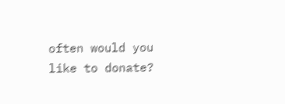often would you like to donate?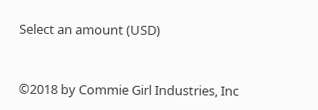Select an amount (USD)


©2018 by Commie Girl Industries, Inc